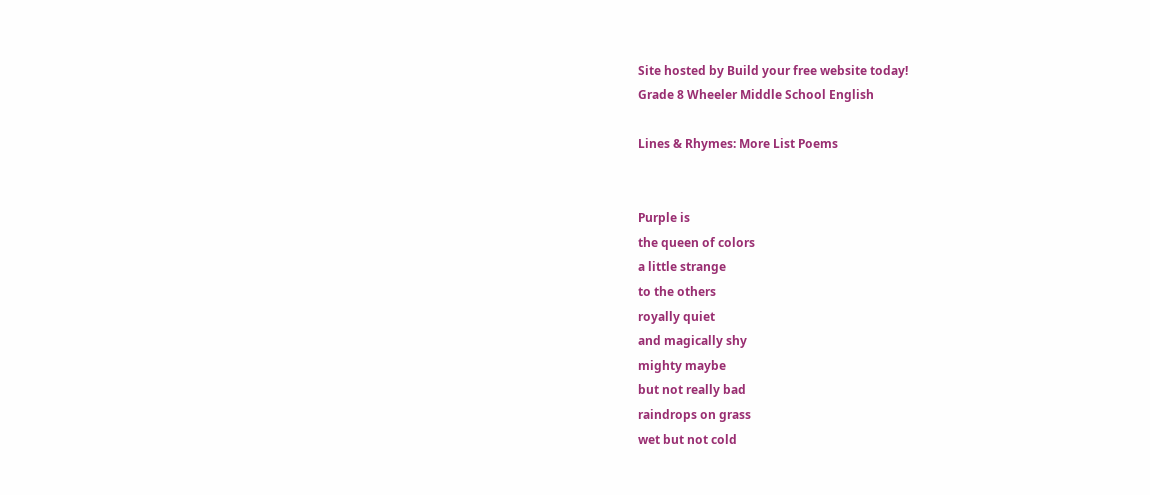Site hosted by Build your free website today!
Grade 8 Wheeler Middle School English

Lines & Rhymes: More List Poems


Purple is
the queen of colors
a little strange
to the others
royally quiet
and magically shy
mighty maybe
but not really bad
raindrops on grass
wet but not cold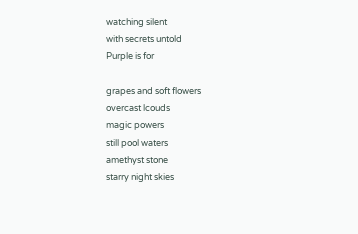watching silent
with secrets untold
Purple is for

grapes and soft flowers
overcast lcouds
magic powers
still pool waters
amethyst stone
starry night skies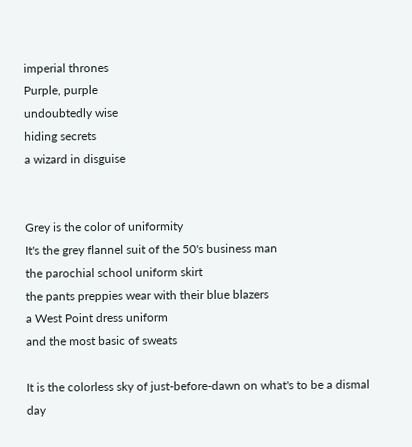imperial thrones
Purple, purple
undoubtedly wise
hiding secrets
a wizard in disguise


Grey is the color of uniformity
It's the grey flannel suit of the 50's business man
the parochial school uniform skirt
the pants preppies wear with their blue blazers
a West Point dress uniform
and the most basic of sweats

It is the colorless sky of just-before-dawn on what's to be a dismal day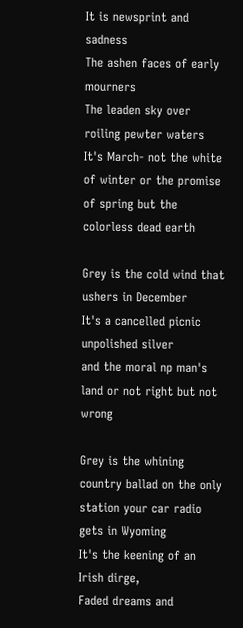It is newsprint and sadness
The ashen faces of early mourners
The leaden sky over roiling pewter waters
It's March- not the white of winter or the promise of spring but the colorless dead earth

Grey is the cold wind that ushers in December
It's a cancelled picnic
unpolished silver
and the moral np man's land or not right but not wrong

Grey is the whining country ballad on the only station your car radio gets in Wyoming
It's the keening of an Irish dirge,
Faded dreams and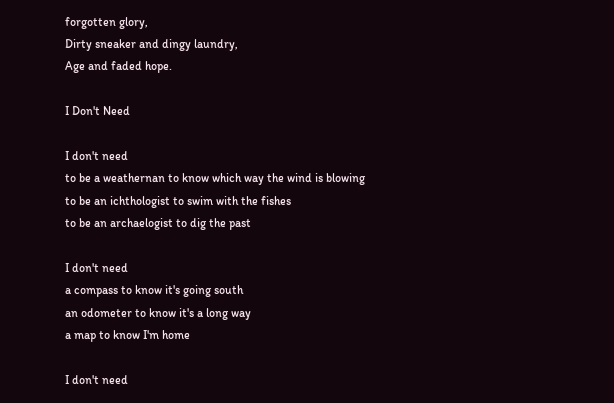forgotten glory,
Dirty sneaker and dingy laundry,
Age and faded hope.

I Don't Need

I don't need
to be a weathernan to know which way the wind is blowing
to be an ichthologist to swim with the fishes
to be an archaelogist to dig the past

I don't need
a compass to know it's going south
an odometer to know it's a long way
a map to know I'm home

I don't need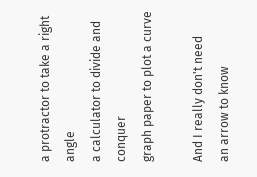a protractor to take a right angle
a calculator to divide and conquer
graph paper to plot a curve

And I really don't need
an arrow to know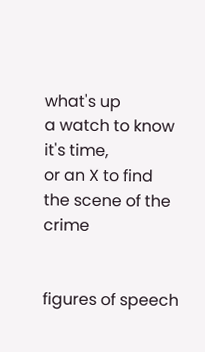what's up
a watch to know it's time,
or an X to find the scene of the crime


figures of speech